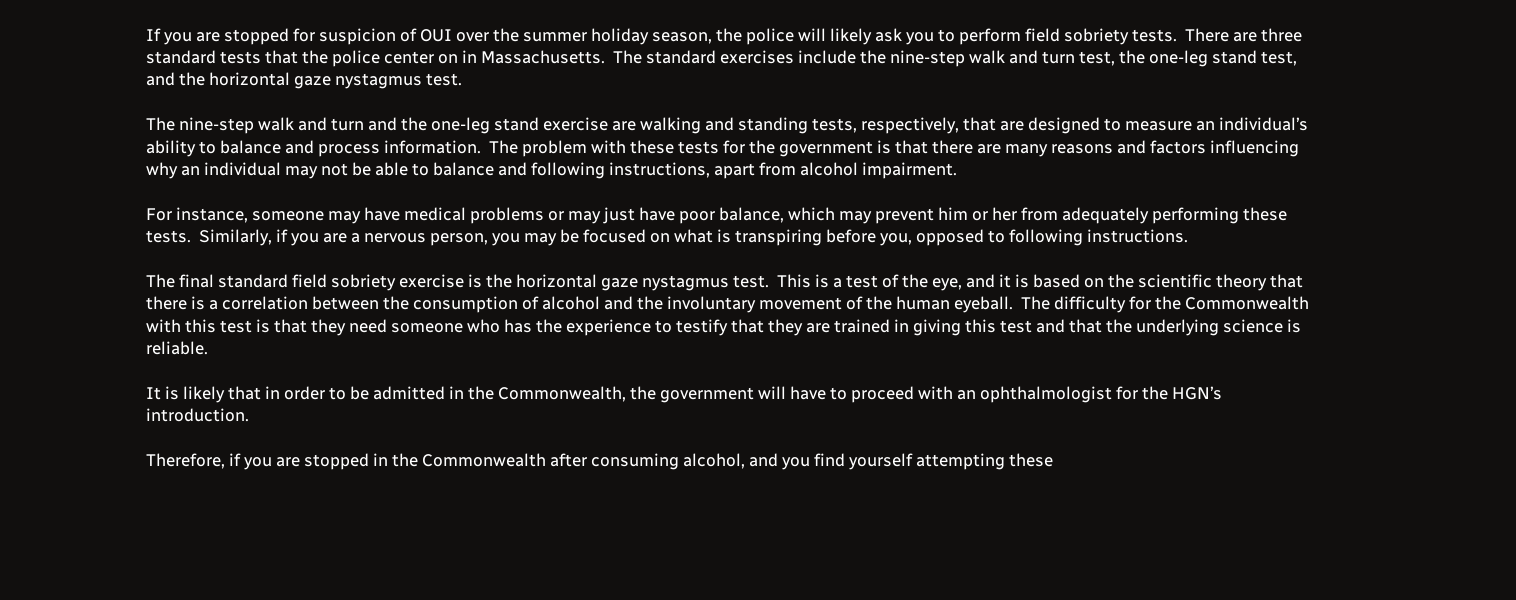If you are stopped for suspicion of OUI over the summer holiday season, the police will likely ask you to perform field sobriety tests.  There are three standard tests that the police center on in Massachusetts.  The standard exercises include the nine-step walk and turn test, the one-leg stand test, and the horizontal gaze nystagmus test.

The nine-step walk and turn and the one-leg stand exercise are walking and standing tests, respectively, that are designed to measure an individual’s ability to balance and process information.  The problem with these tests for the government is that there are many reasons and factors influencing why an individual may not be able to balance and following instructions, apart from alcohol impairment.

For instance, someone may have medical problems or may just have poor balance, which may prevent him or her from adequately performing these tests.  Similarly, if you are a nervous person, you may be focused on what is transpiring before you, opposed to following instructions.

The final standard field sobriety exercise is the horizontal gaze nystagmus test.  This is a test of the eye, and it is based on the scientific theory that there is a correlation between the consumption of alcohol and the involuntary movement of the human eyeball.  The difficulty for the Commonwealth with this test is that they need someone who has the experience to testify that they are trained in giving this test and that the underlying science is reliable.

It is likely that in order to be admitted in the Commonwealth, the government will have to proceed with an ophthalmologist for the HGN’s introduction.

Therefore, if you are stopped in the Commonwealth after consuming alcohol, and you find yourself attempting these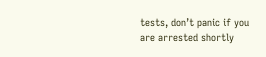tests, don’t panic if you are arrested shortly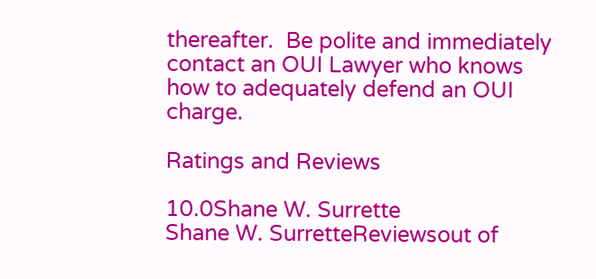thereafter.  Be polite and immediately contact an OUI Lawyer who knows how to adequately defend an OUI charge.

Ratings and Reviews

10.0Shane W. Surrette
Shane W. SurretteReviewsout of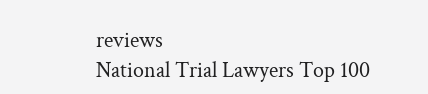reviews
National Trial Lawyers Top 100